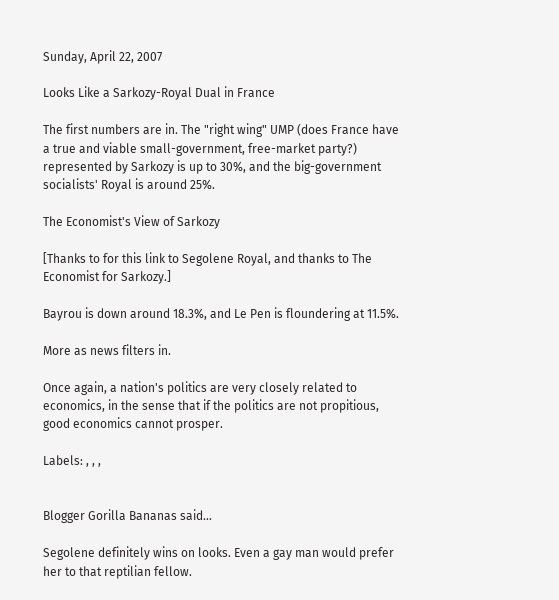Sunday, April 22, 2007

Looks Like a Sarkozy-Royal Dual in France

The first numbers are in. The "right wing" UMP (does France have a true and viable small-government, free-market party?) represented by Sarkozy is up to 30%, and the big-government socialists' Royal is around 25%.

The Economist's View of Sarkozy

[Thanks to for this link to Segolene Royal, and thanks to The Economist for Sarkozy.]

Bayrou is down around 18.3%, and Le Pen is floundering at 11.5%.

More as news filters in.

Once again, a nation's politics are very closely related to economics, in the sense that if the politics are not propitious, good economics cannot prosper.

Labels: , , ,


Blogger Gorilla Bananas said...

Segolene definitely wins on looks. Even a gay man would prefer her to that reptilian fellow.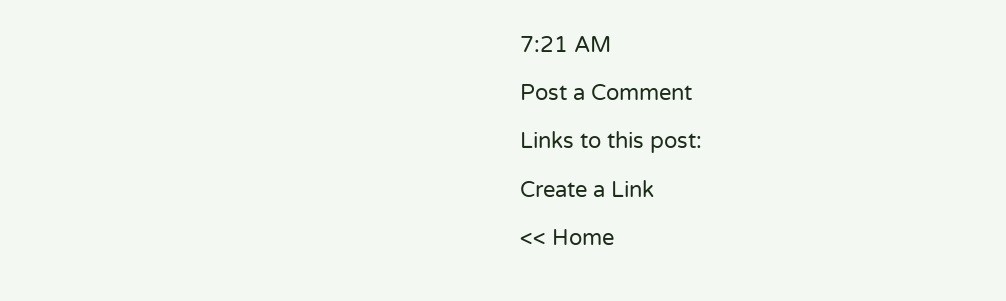7:21 AM

Post a Comment

Links to this post:

Create a Link

<< Home